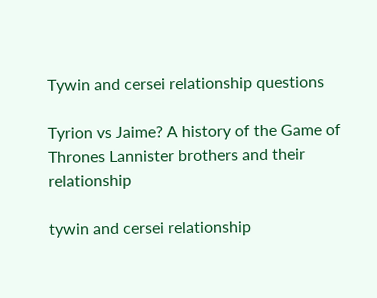Tywin and cersei relationship questions

Tyrion vs Jaime? A history of the Game of Thrones Lannister brothers and their relationship

tywin and cersei relationship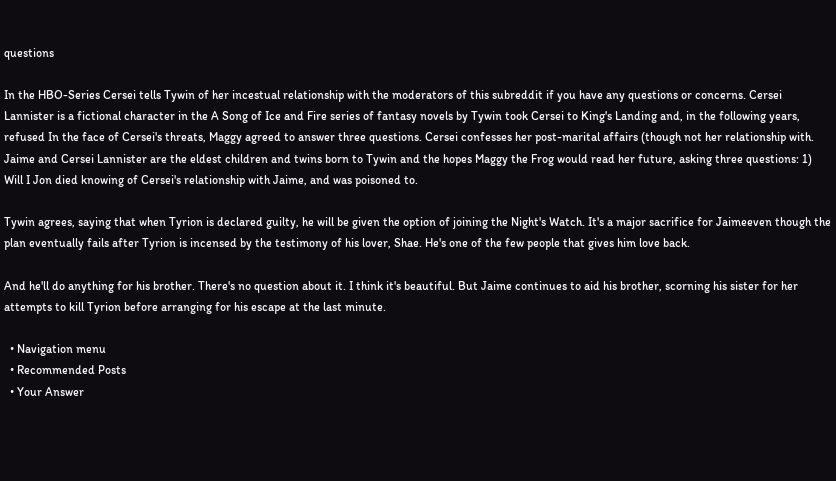questions

In the HBO-Series Cersei tells Tywin of her incestual relationship with the moderators of this subreddit if you have any questions or concerns. Cersei Lannister is a fictional character in the A Song of Ice and Fire series of fantasy novels by Tywin took Cersei to King's Landing and, in the following years, refused In the face of Cersei's threats, Maggy agreed to answer three questions. Cersei confesses her post-marital affairs (though not her relationship with. Jaime and Cersei Lannister are the eldest children and twins born to Tywin and the hopes Maggy the Frog would read her future, asking three questions: 1) Will I Jon died knowing of Cersei's relationship with Jaime, and was poisoned to.

Tywin agrees, saying that when Tyrion is declared guilty, he will be given the option of joining the Night's Watch. It's a major sacrifice for Jaimeeven though the plan eventually fails after Tyrion is incensed by the testimony of his lover, Shae. He's one of the few people that gives him love back.

And he'll do anything for his brother. There's no question about it. I think it's beautiful. But Jaime continues to aid his brother, scorning his sister for her attempts to kill Tyrion before arranging for his escape at the last minute.

  • Navigation menu
  • Recommended Posts
  • Your Answer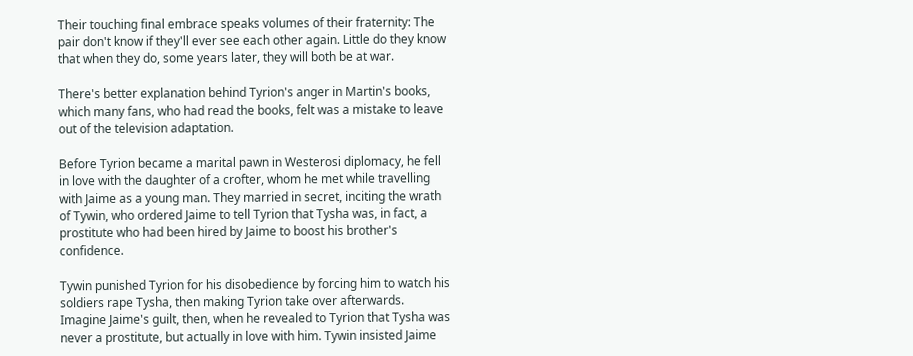Their touching final embrace speaks volumes of their fraternity: The pair don't know if they'll ever see each other again. Little do they know that when they do, some years later, they will both be at war.

There's better explanation behind Tyrion's anger in Martin's books, which many fans, who had read the books, felt was a mistake to leave out of the television adaptation.

Before Tyrion became a marital pawn in Westerosi diplomacy, he fell in love with the daughter of a crofter, whom he met while travelling with Jaime as a young man. They married in secret, inciting the wrath of Tywin, who ordered Jaime to tell Tyrion that Tysha was, in fact, a prostitute who had been hired by Jaime to boost his brother's confidence.

Tywin punished Tyrion for his disobedience by forcing him to watch his soldiers rape Tysha, then making Tyrion take over afterwards. Imagine Jaime's guilt, then, when he revealed to Tyrion that Tysha was never a prostitute, but actually in love with him. Tywin insisted Jaime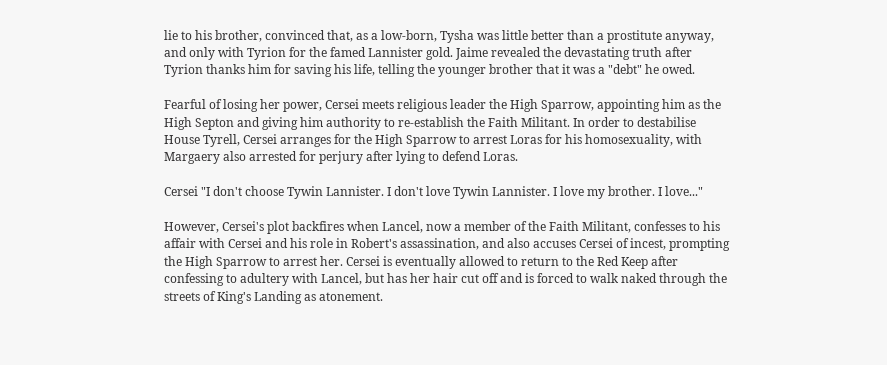lie to his brother, convinced that, as a low-born, Tysha was little better than a prostitute anyway, and only with Tyrion for the famed Lannister gold. Jaime revealed the devastating truth after Tyrion thanks him for saving his life, telling the younger brother that it was a "debt" he owed.

Fearful of losing her power, Cersei meets religious leader the High Sparrow, appointing him as the High Septon and giving him authority to re-establish the Faith Militant. In order to destabilise House Tyrell, Cersei arranges for the High Sparrow to arrest Loras for his homosexuality, with Margaery also arrested for perjury after lying to defend Loras.

Cersei "I don't choose Tywin Lannister. I don't love Tywin Lannister. I love my brother. I love..."

However, Cersei's plot backfires when Lancel, now a member of the Faith Militant, confesses to his affair with Cersei and his role in Robert's assassination, and also accuses Cersei of incest, prompting the High Sparrow to arrest her. Cersei is eventually allowed to return to the Red Keep after confessing to adultery with Lancel, but has her hair cut off and is forced to walk naked through the streets of King's Landing as atonement.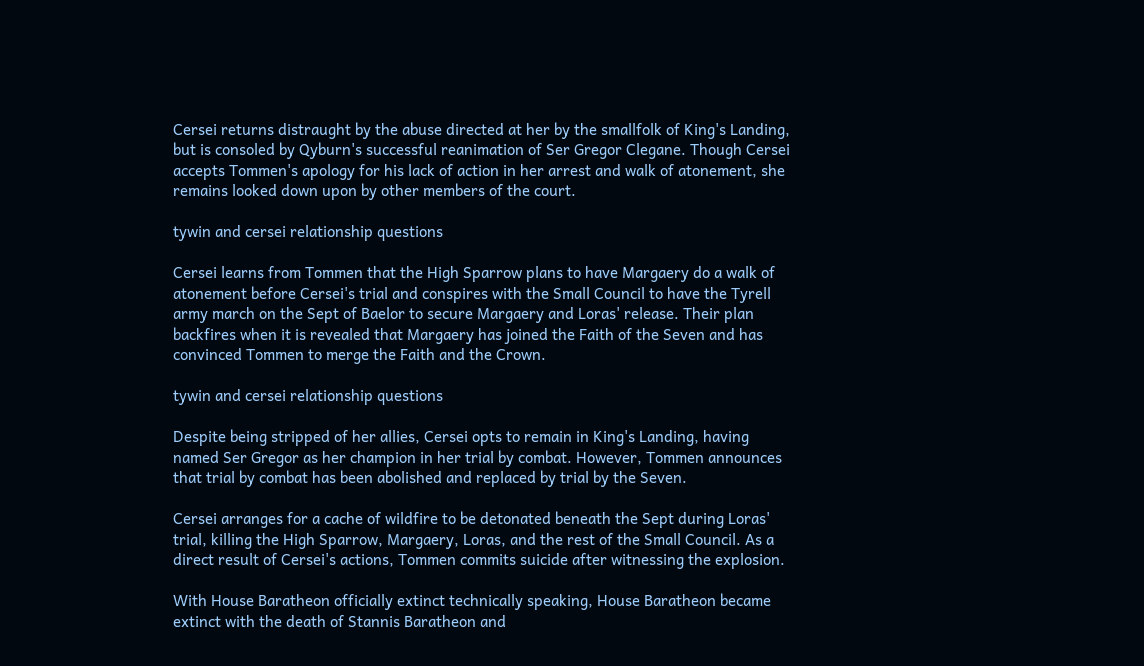Cersei returns distraught by the abuse directed at her by the smallfolk of King's Landing, but is consoled by Qyburn's successful reanimation of Ser Gregor Clegane. Though Cersei accepts Tommen's apology for his lack of action in her arrest and walk of atonement, she remains looked down upon by other members of the court.

tywin and cersei relationship questions

Cersei learns from Tommen that the High Sparrow plans to have Margaery do a walk of atonement before Cersei's trial and conspires with the Small Council to have the Tyrell army march on the Sept of Baelor to secure Margaery and Loras' release. Their plan backfires when it is revealed that Margaery has joined the Faith of the Seven and has convinced Tommen to merge the Faith and the Crown.

tywin and cersei relationship questions

Despite being stripped of her allies, Cersei opts to remain in King's Landing, having named Ser Gregor as her champion in her trial by combat. However, Tommen announces that trial by combat has been abolished and replaced by trial by the Seven.

Cersei arranges for a cache of wildfire to be detonated beneath the Sept during Loras' trial, killing the High Sparrow, Margaery, Loras, and the rest of the Small Council. As a direct result of Cersei's actions, Tommen commits suicide after witnessing the explosion.

With House Baratheon officially extinct technically speaking, House Baratheon became extinct with the death of Stannis Baratheon and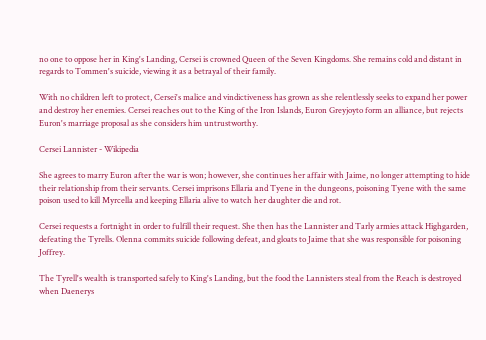no one to oppose her in King's Landing, Cersei is crowned Queen of the Seven Kingdoms. She remains cold and distant in regards to Tommen's suicide, viewing it as a betrayal of their family.

With no children left to protect, Cersei's malice and vindictiveness has grown as she relentlessly seeks to expand her power and destroy her enemies. Cersei reaches out to the King of the Iron Islands, Euron Greyjoyto form an alliance, but rejects Euron's marriage proposal as she considers him untrustworthy.

Cersei Lannister - Wikipedia

She agrees to marry Euron after the war is won; however, she continues her affair with Jaime, no longer attempting to hide their relationship from their servants. Cersei imprisons Ellaria and Tyene in the dungeons, poisoning Tyene with the same poison used to kill Myrcella and keeping Ellaria alive to watch her daughter die and rot.

Cersei requests a fortnight in order to fulfill their request. She then has the Lannister and Tarly armies attack Highgarden, defeating the Tyrells. Olenna commits suicide following defeat, and gloats to Jaime that she was responsible for poisoning Joffrey.

The Tyrell's wealth is transported safely to King's Landing, but the food the Lannisters steal from the Reach is destroyed when Daenerys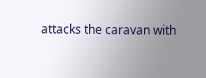attacks the caravan with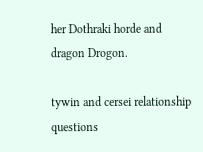her Dothraki horde and dragon Drogon.

tywin and cersei relationship questions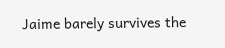Jaime barely survives the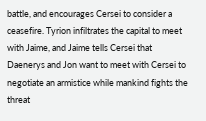battle, and encourages Cersei to consider a ceasefire. Tyrion infiltrates the capital to meet with Jaime, and Jaime tells Cersei that Daenerys and Jon want to meet with Cersei to negotiate an armistice while mankind fights the threat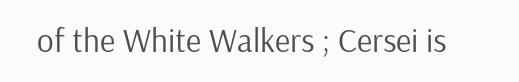of the White Walkers ; Cersei is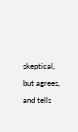skeptical, but agrees, and tells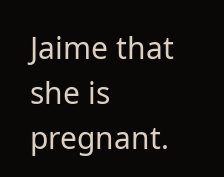Jaime that she is pregnant.